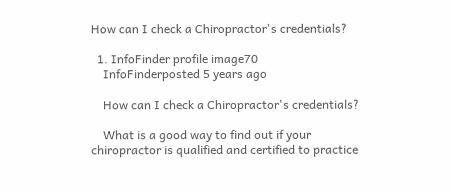How can I check a Chiropractor's credentials?

  1. InfoFinder profile image70
    InfoFinderposted 5 years ago

    How can I check a Chiropractor's credentials?

    What is a good way to find out if your chiropractor is qualified and certified to practice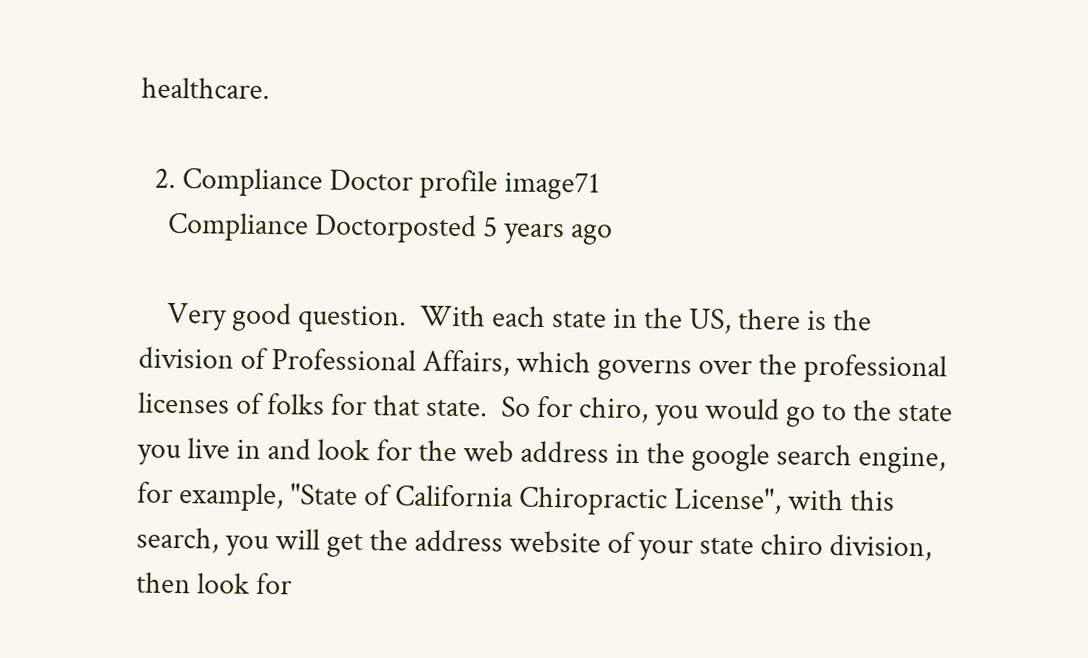healthcare.

  2. Compliance Doctor profile image71
    Compliance Doctorposted 5 years ago

    Very good question.  With each state in the US, there is the division of Professional Affairs, which governs over the professional licenses of folks for that state.  So for chiro, you would go to the state you live in and look for the web address in the google search engine, for example, "State of California Chiropractic License", with this search, you will get the address website of your state chiro division, then look for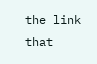the link that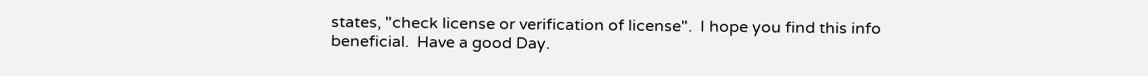states, "check license or verification of license".  I hope you find this info beneficial.  Have a good Day.